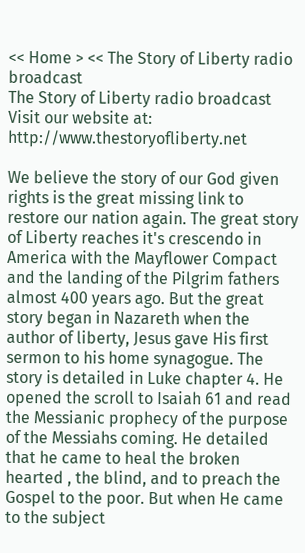<< Home > << The Story of Liberty radio broadcast
The Story of Liberty radio broadcast
Visit our website at: http://www.thestoryofliberty.net

We believe the story of our God given rights is the great missing link to restore our nation again. The great story of Liberty reaches it's crescendo in America with the Mayflower Compact and the landing of the Pilgrim fathers almost 400 years ago. But the great story began in Nazareth when the author of liberty, Jesus gave His first sermon to his home synagogue. The story is detailed in Luke chapter 4. He opened the scroll to Isaiah 61 and read the Messianic prophecy of the purpose of the Messiahs coming. He detailed that he came to heal the broken hearted , the blind, and to preach the Gospel to the poor. But when He came to the subject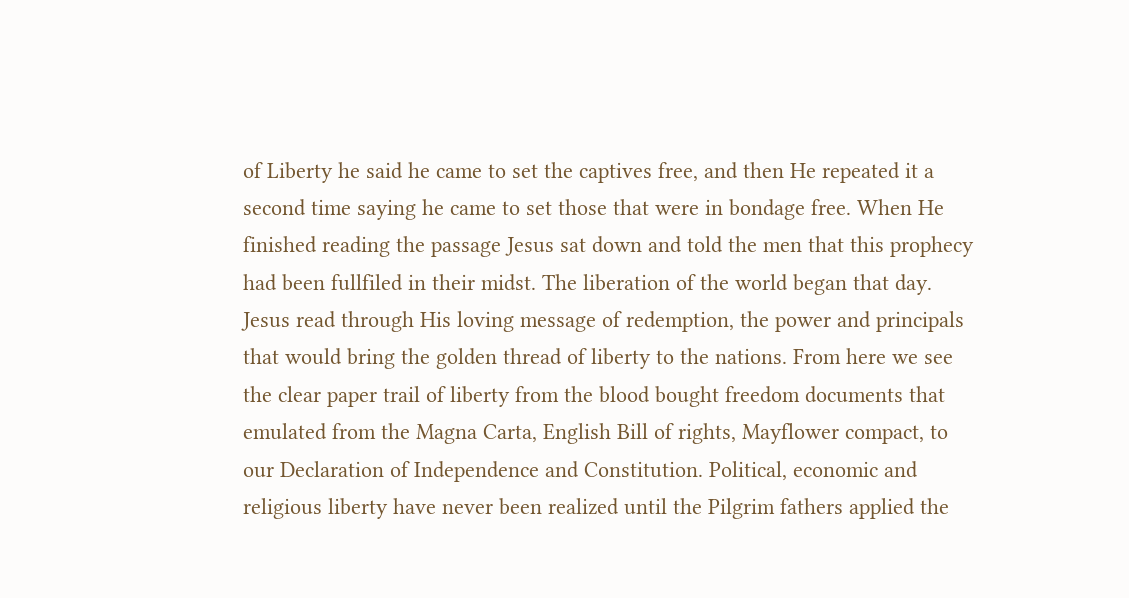of Liberty he said he came to set the captives free, and then He repeated it a second time saying he came to set those that were in bondage free. When He finished reading the passage Jesus sat down and told the men that this prophecy had been fullfiled in their midst. The liberation of the world began that day. Jesus read through His loving message of redemption, the power and principals that would bring the golden thread of liberty to the nations. From here we see the clear paper trail of liberty from the blood bought freedom documents that emulated from the Magna Carta, English Bill of rights, Mayflower compact, to our Declaration of Independence and Constitution. Political, economic and religious liberty have never been realized until the Pilgrim fathers applied the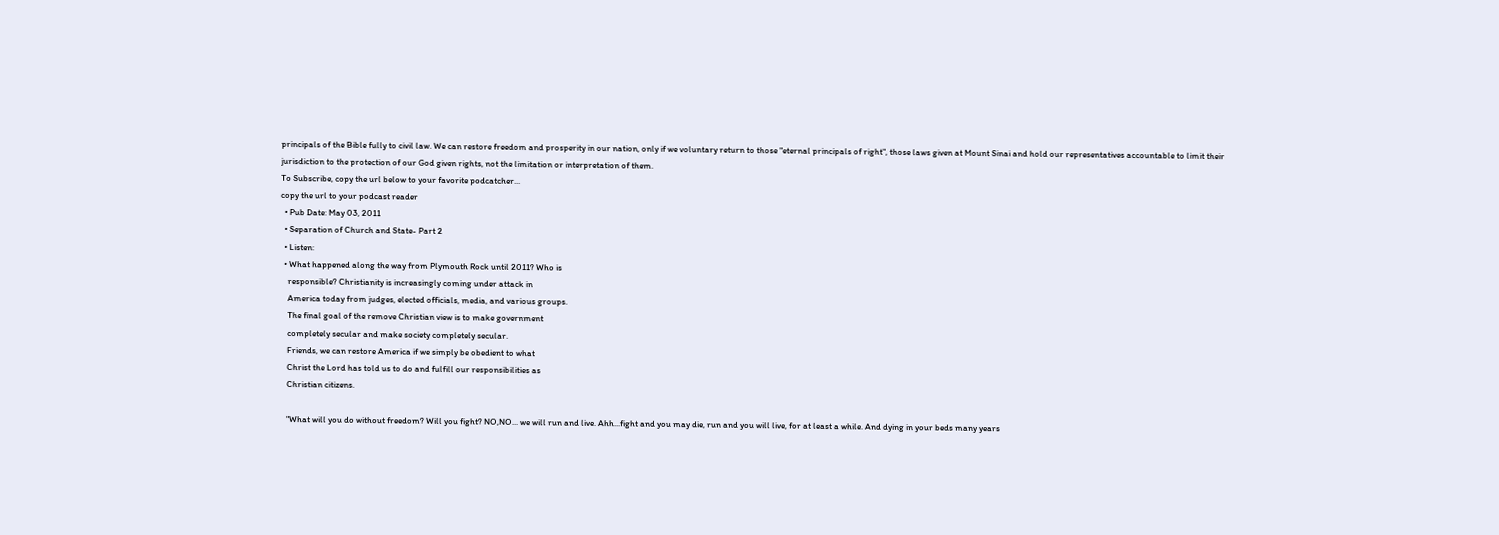principals of the Bible fully to civil law. We can restore freedom and prosperity in our nation, only if we voluntary return to those "eternal principals of right", those laws given at Mount Sinai and hold our representatives accountable to limit their jurisdiction to the protection of our God given rights, not the limitation or interpretation of them.
To Subscribe, copy the url below to your favorite podcatcher...
copy the url to your podcast reader
  • Pub Date: May 03, 2011
  • Separation of Church and State- Part 2
  • Listen:
  • What happened along the way from Plymouth Rock until 2011? Who is
    responsible? Christianity is increasingly coming under attack in
    America today from judges, elected officials, media, and various groups.
    The final goal of the remove Christian view is to make government
    completely secular and make society completely secular.
    Friends, we can restore America if we simply be obedient to what
    Christ the Lord has told us to do and fulfill our responsibilities as
    Christian citizens.

    "What will you do without freedom? Will you fight? NO,NO... we will run and live. Ahh...fight and you may die, run and you will live, for at least a while. And dying in your beds many years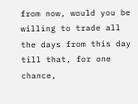from now, would you be willing to trade all the days from this day till that, for one chance,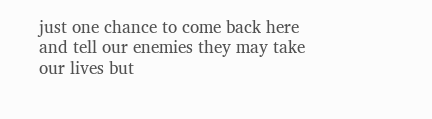just one chance to come back here and tell our enemies they may take our lives but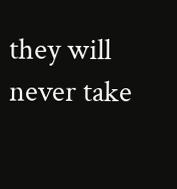they will never take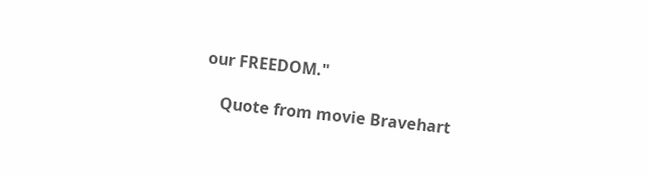our FREEDOM."

    Quote from movie Bravehart